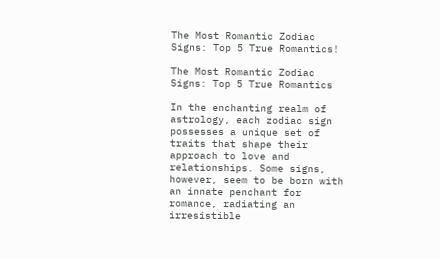The Most Romantic Zodiac Signs: Top 5 True Romantics!

The Most Romantic Zodiac Signs: Top 5 True Romantics

In the enchanting realm of astrology, each zodiac sign possesses a unique set of traits that shape their approach to love and relationships. Some signs, however, seem to be born with an innate penchant for romance, radiating an irresistible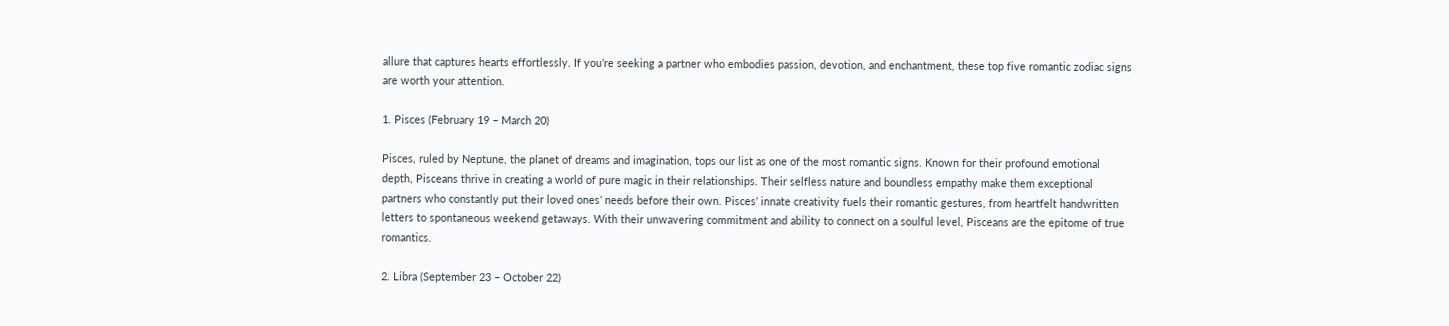allure that captures hearts effortlessly. If you’re seeking a partner who embodies passion, devotion, and enchantment, these top five romantic zodiac signs are worth your attention.

1. Pisces (February 19 – March 20)

Pisces, ruled by Neptune, the planet of dreams and imagination, tops our list as one of the most romantic signs. Known for their profound emotional depth, Pisceans thrive in creating a world of pure magic in their relationships. Their selfless nature and boundless empathy make them exceptional partners who constantly put their loved ones’ needs before their own. Pisces’ innate creativity fuels their romantic gestures, from heartfelt handwritten letters to spontaneous weekend getaways. With their unwavering commitment and ability to connect on a soulful level, Pisceans are the epitome of true romantics.

2. Libra (September 23 – October 22)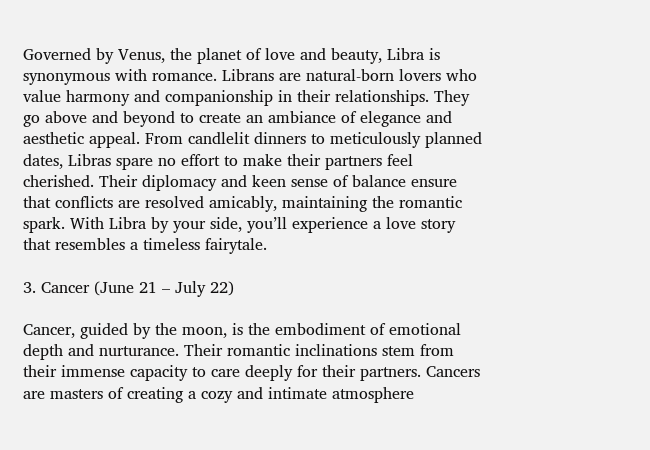Governed by Venus, the planet of love and beauty, Libra is synonymous with romance. Librans are natural-born lovers who value harmony and companionship in their relationships. They go above and beyond to create an ambiance of elegance and aesthetic appeal. From candlelit dinners to meticulously planned dates, Libras spare no effort to make their partners feel cherished. Their diplomacy and keen sense of balance ensure that conflicts are resolved amicably, maintaining the romantic spark. With Libra by your side, you’ll experience a love story that resembles a timeless fairytale.

3. Cancer (June 21 – July 22)

Cancer, guided by the moon, is the embodiment of emotional depth and nurturance. Their romantic inclinations stem from their immense capacity to care deeply for their partners. Cancers are masters of creating a cozy and intimate atmosphere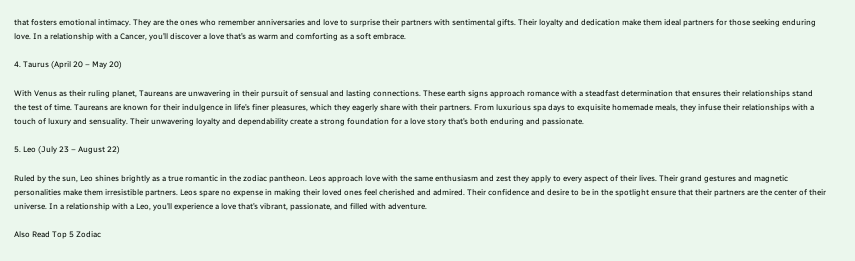that fosters emotional intimacy. They are the ones who remember anniversaries and love to surprise their partners with sentimental gifts. Their loyalty and dedication make them ideal partners for those seeking enduring love. In a relationship with a Cancer, you’ll discover a love that’s as warm and comforting as a soft embrace.

4. Taurus (April 20 – May 20)

With Venus as their ruling planet, Taureans are unwavering in their pursuit of sensual and lasting connections. These earth signs approach romance with a steadfast determination that ensures their relationships stand the test of time. Taureans are known for their indulgence in life’s finer pleasures, which they eagerly share with their partners. From luxurious spa days to exquisite homemade meals, they infuse their relationships with a touch of luxury and sensuality. Their unwavering loyalty and dependability create a strong foundation for a love story that’s both enduring and passionate.

5. Leo (July 23 – August 22)

Ruled by the sun, Leo shines brightly as a true romantic in the zodiac pantheon. Leos approach love with the same enthusiasm and zest they apply to every aspect of their lives. Their grand gestures and magnetic personalities make them irresistible partners. Leos spare no expense in making their loved ones feel cherished and admired. Their confidence and desire to be in the spotlight ensure that their partners are the center of their universe. In a relationship with a Leo, you’ll experience a love that’s vibrant, passionate, and filled with adventure.

Also Read Top 5 Zodiac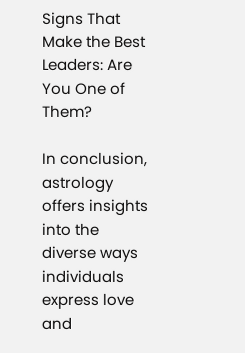Signs That Make the Best Leaders: Are You One of Them?

In conclusion, astrology offers insights into the diverse ways individuals express love and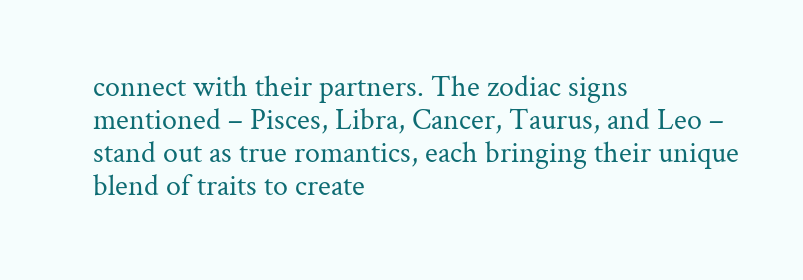connect with their partners. The zodiac signs mentioned – Pisces, Libra, Cancer, Taurus, and Leo – stand out as true romantics, each bringing their unique blend of traits to create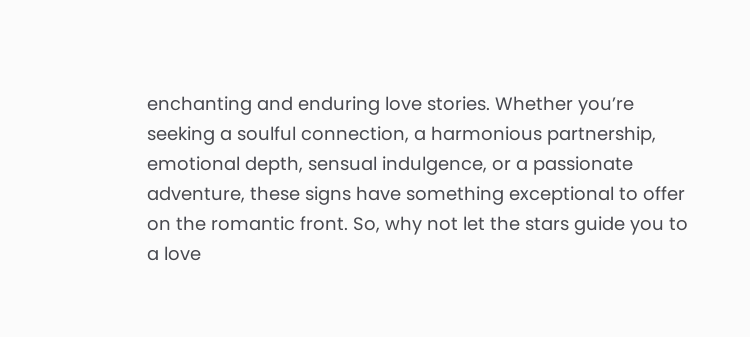enchanting and enduring love stories. Whether you’re seeking a soulful connection, a harmonious partnership, emotional depth, sensual indulgence, or a passionate adventure, these signs have something exceptional to offer on the romantic front. So, why not let the stars guide you to a love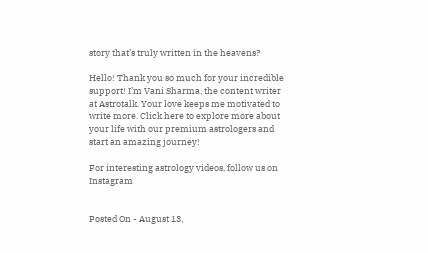story that’s truly written in the heavens?

Hello! Thank you so much for your incredible support! I’m Vani Sharma, the content writer at Astrotalk. Your love keeps me motivated to write more. Click here to explore more about your life with our premium astrologers and start an amazing journey!

For interesting astrology videos, follow us on Instagram


Posted On - August 13,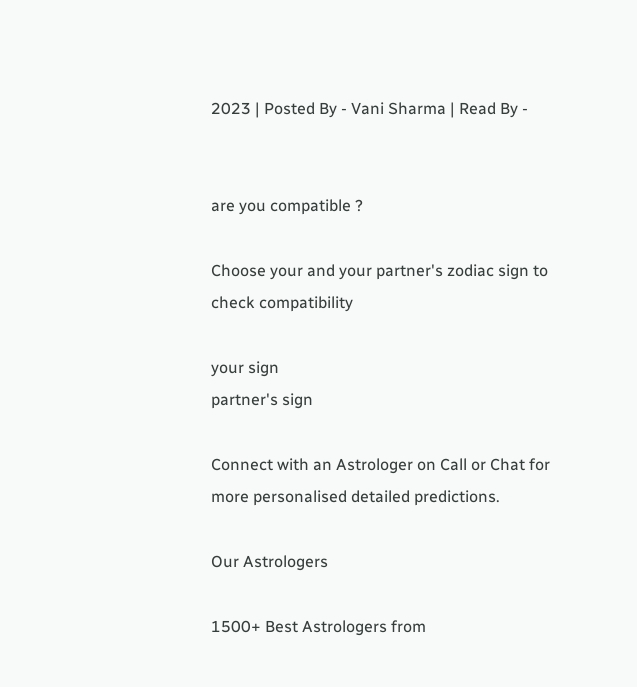2023 | Posted By - Vani Sharma | Read By -


are you compatible ?

Choose your and your partner's zodiac sign to check compatibility

your sign
partner's sign

Connect with an Astrologer on Call or Chat for more personalised detailed predictions.

Our Astrologers

1500+ Best Astrologers from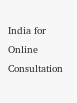India for Online Consultation